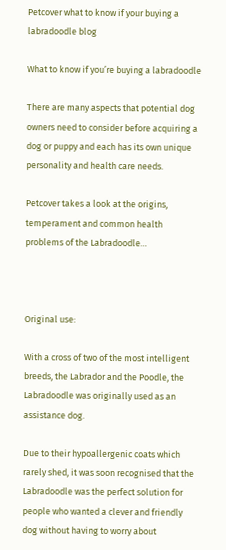Petcover what to know if your buying a labradoodle blog

What to know if you’re buying a labradoodle

There are many aspects that potential dog owners need to consider before acquiring a dog or puppy and each has its own unique personality and health care needs.

Petcover takes a look at the origins, temperament and common health problems of the Labradoodle…



Original use:

With a cross of two of the most intelligent breeds, the Labrador and the Poodle, the Labradoodle was originally used as an assistance dog.

Due to their hypoallergenic coats which rarely shed, it was soon recognised that the Labradoodle was the perfect solution for people who wanted a clever and friendly dog without having to worry about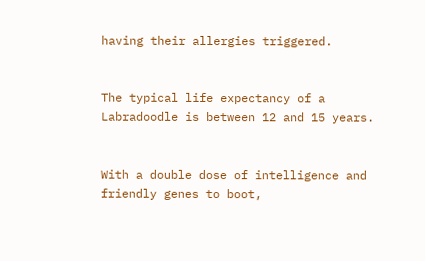having their allergies triggered.


The typical life expectancy of a Labradoodle is between 12 and 15 years.


With a double dose of intelligence and friendly genes to boot,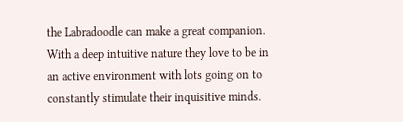the Labradoodle can make a great companion. With a deep intuitive nature they love to be in an active environment with lots going on to constantly stimulate their inquisitive minds.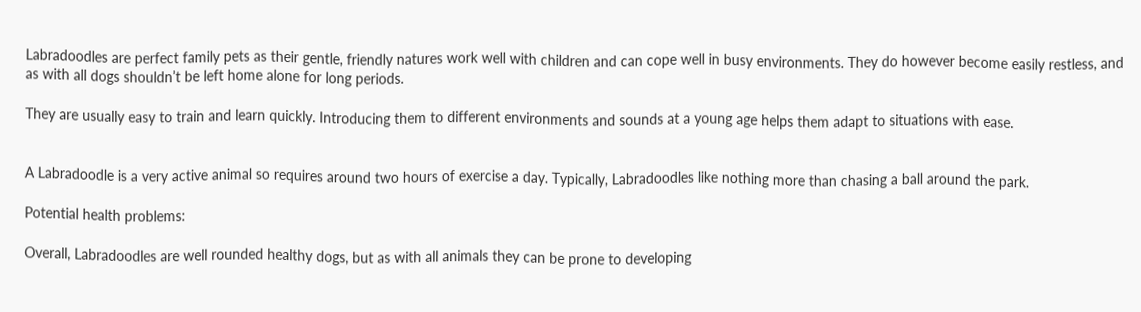Labradoodles are perfect family pets as their gentle, friendly natures work well with children and can cope well in busy environments. They do however become easily restless, and as with all dogs shouldn’t be left home alone for long periods.

They are usually easy to train and learn quickly. Introducing them to different environments and sounds at a young age helps them adapt to situations with ease.


A Labradoodle is a very active animal so requires around two hours of exercise a day. Typically, Labradoodles like nothing more than chasing a ball around the park.

Potential health problems:

Overall, Labradoodles are well rounded healthy dogs, but as with all animals they can be prone to developing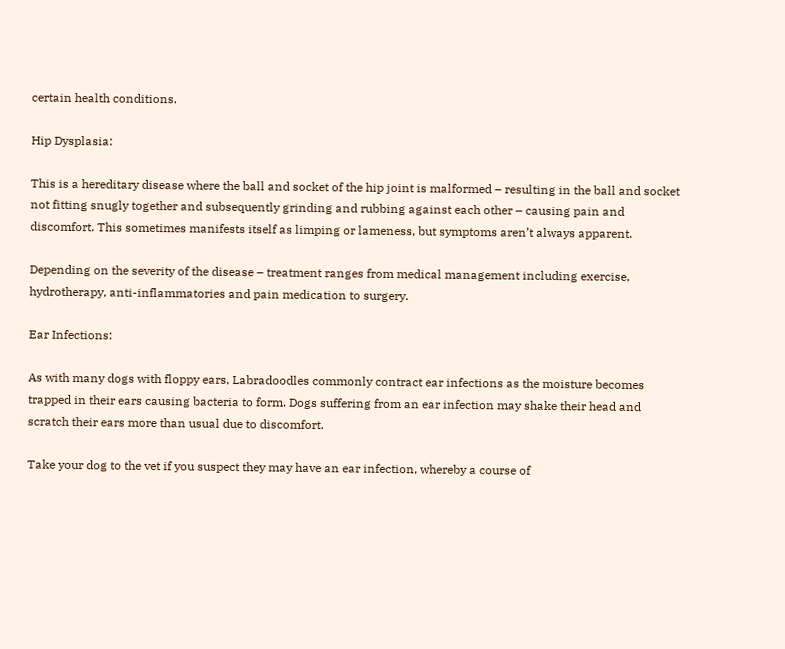certain health conditions.

Hip Dysplasia:

This is a hereditary disease where the ball and socket of the hip joint is malformed – resulting in the ball and socket not fitting snugly together and subsequently grinding and rubbing against each other – causing pain and discomfort. This sometimes manifests itself as limping or lameness, but symptoms aren’t always apparent.

Depending on the severity of the disease – treatment ranges from medical management including exercise, hydrotherapy, anti-inflammatories and pain medication to surgery.

Ear Infections:

As with many dogs with floppy ears, Labradoodles commonly contract ear infections as the moisture becomes trapped in their ears causing bacteria to form. Dogs suffering from an ear infection may shake their head and scratch their ears more than usual due to discomfort.

Take your dog to the vet if you suspect they may have an ear infection, whereby a course of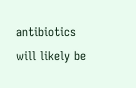antibiotics will likely be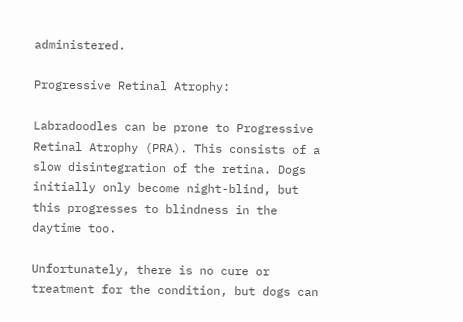administered.

Progressive Retinal Atrophy:

Labradoodles can be prone to Progressive Retinal Atrophy (PRA). This consists of a slow disintegration of the retina. Dogs initially only become night-blind, but this progresses to blindness in the daytime too.

Unfortunately, there is no cure or treatment for the condition, but dogs can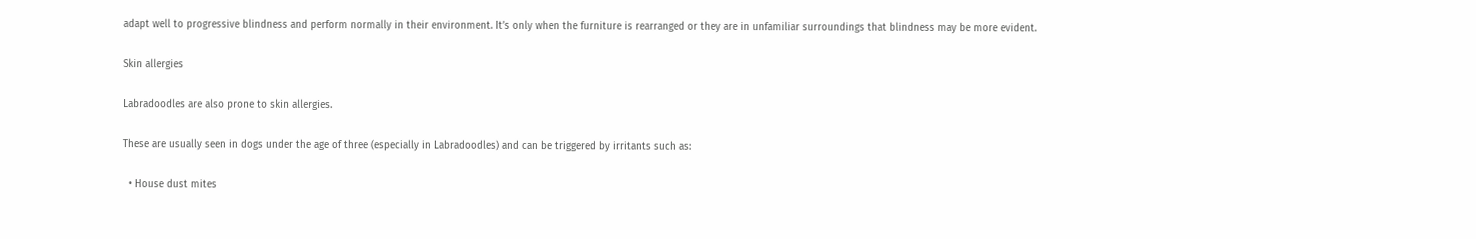adapt well to progressive blindness and perform normally in their environment. It’s only when the furniture is rearranged or they are in unfamiliar surroundings that blindness may be more evident.

Skin allergies

Labradoodles are also prone to skin allergies.

These are usually seen in dogs under the age of three (especially in Labradoodles) and can be triggered by irritants such as:

  • House dust mites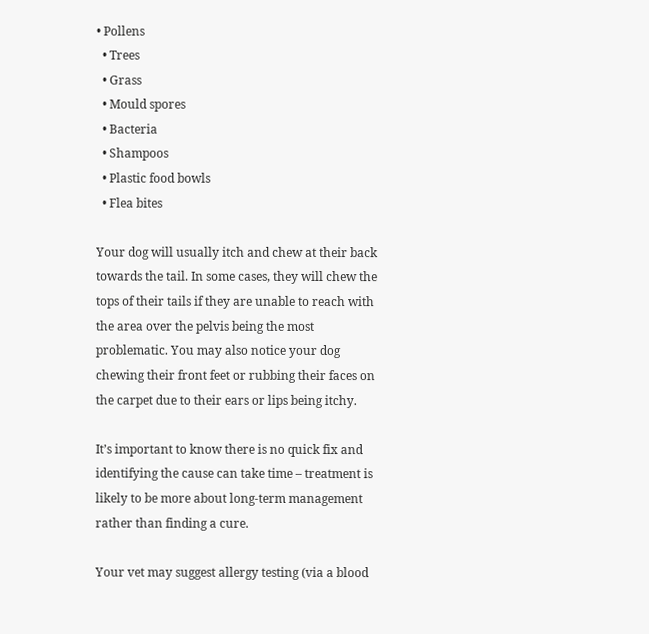• Pollens
  • Trees
  • Grass
  • Mould spores
  • Bacteria
  • Shampoos
  • Plastic food bowls
  • Flea bites

Your dog will usually itch and chew at their back towards the tail. In some cases, they will chew the tops of their tails if they are unable to reach with the area over the pelvis being the most problematic. You may also notice your dog chewing their front feet or rubbing their faces on the carpet due to their ears or lips being itchy.

It’s important to know there is no quick fix and identifying the cause can take time – treatment is likely to be more about long-term management rather than finding a cure.

Your vet may suggest allergy testing (via a blood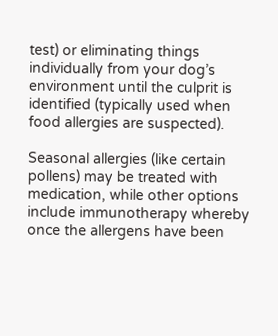test) or eliminating things individually from your dog’s environment until the culprit is identified (typically used when food allergies are suspected).

Seasonal allergies (like certain pollens) may be treated with medication, while other options include immunotherapy whereby once the allergens have been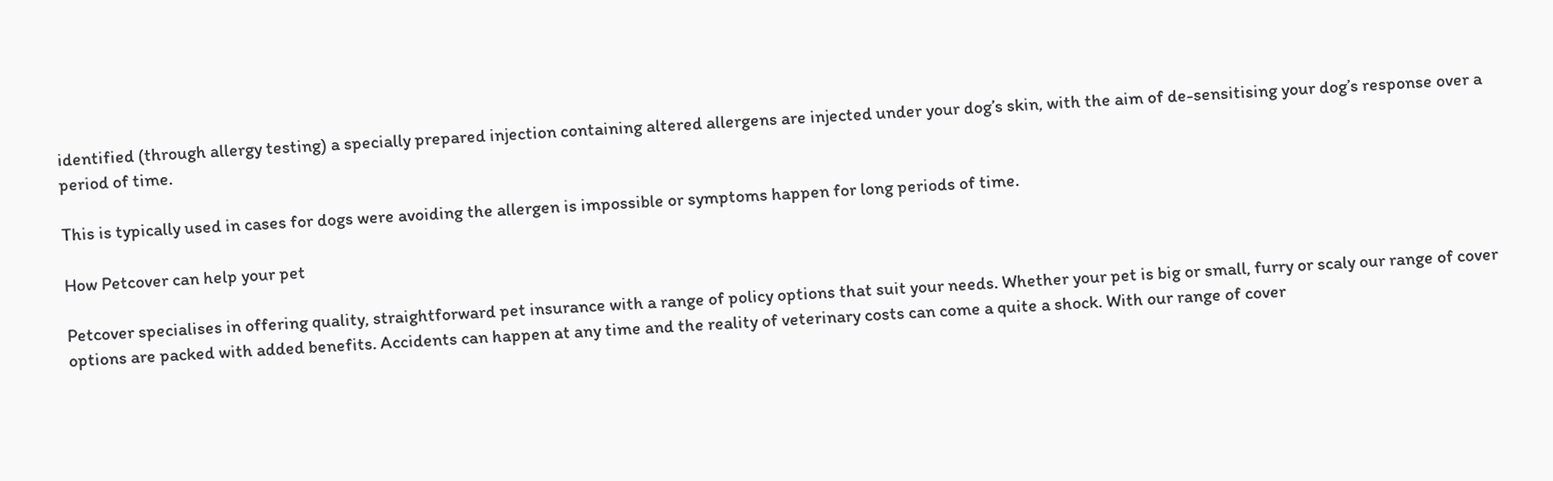identified (through allergy testing) a specially prepared injection containing altered allergens are injected under your dog’s skin, with the aim of de-sensitising your dog’s response over a period of time.

This is typically used in cases for dogs were avoiding the allergen is impossible or symptoms happen for long periods of time.

How Petcover can help your pet

Petcover specialises in offering quality, straightforward pet insurance with a range of policy options that suit your needs. Whether your pet is big or small, furry or scaly our range of cover options are packed with added benefits. Accidents can happen at any time and the reality of veterinary costs can come a quite a shock. With our range of cover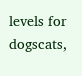levels for dogscats,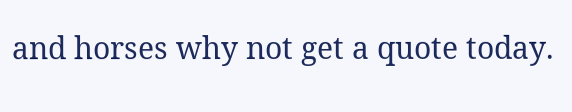and horses why not get a quote today.